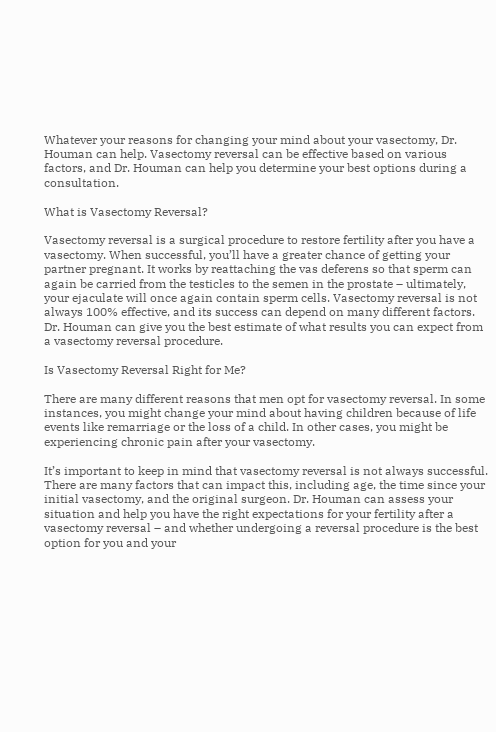Whatever your reasons for changing your mind about your vasectomy, Dr. Houman can help. Vasectomy reversal can be effective based on various factors, and Dr. Houman can help you determine your best options during a consultation.

What is Vasectomy Reversal?

Vasectomy reversal is a surgical procedure to restore fertility after you have a vasectomy. When successful, you’ll have a greater chance of getting your partner pregnant. It works by reattaching the vas deferens so that sperm can again be carried from the testicles to the semen in the prostate – ultimately, your ejaculate will once again contain sperm cells. Vasectomy reversal is not always 100% effective, and its success can depend on many different factors. Dr. Houman can give you the best estimate of what results you can expect from a vasectomy reversal procedure.

Is Vasectomy Reversal Right for Me?

There are many different reasons that men opt for vasectomy reversal. In some instances, you might change your mind about having children because of life events like remarriage or the loss of a child. In other cases, you might be experiencing chronic pain after your vasectomy.

It’s important to keep in mind that vasectomy reversal is not always successful. There are many factors that can impact this, including age, the time since your initial vasectomy, and the original surgeon. Dr. Houman can assess your situation and help you have the right expectations for your fertility after a vasectomy reversal – and whether undergoing a reversal procedure is the best option for you and your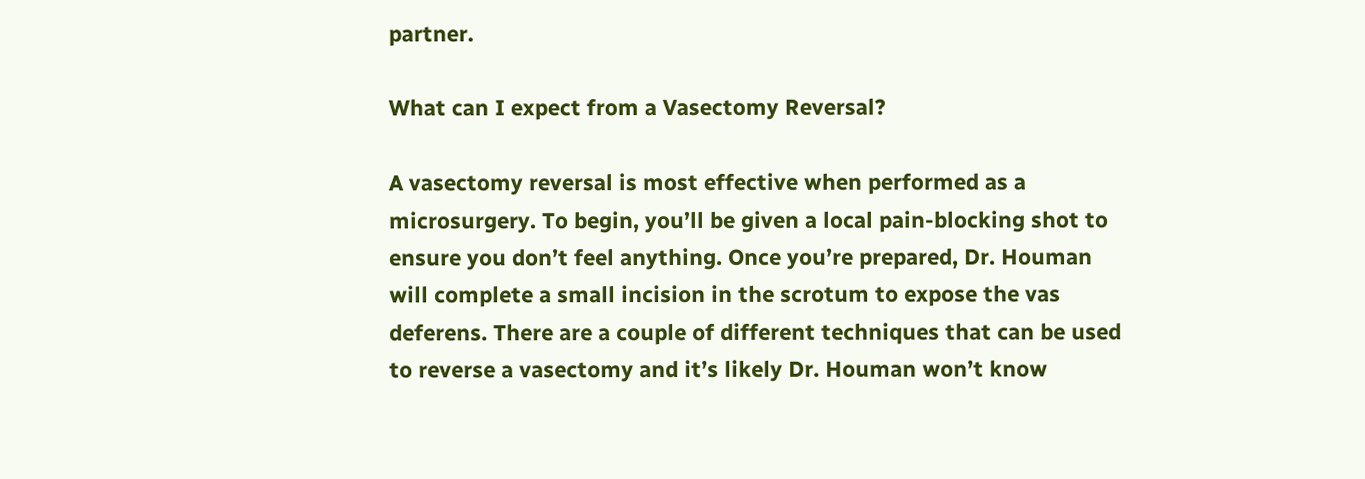partner.

What can I expect from a Vasectomy Reversal?

A vasectomy reversal is most effective when performed as a microsurgery. To begin, you’ll be given a local pain-blocking shot to ensure you don’t feel anything. Once you’re prepared, Dr. Houman will complete a small incision in the scrotum to expose the vas deferens. There are a couple of different techniques that can be used to reverse a vasectomy and it’s likely Dr. Houman won’t know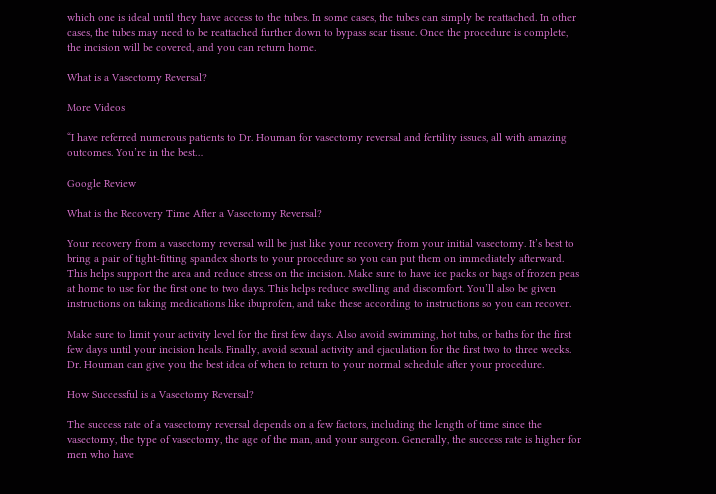which one is ideal until they have access to the tubes. In some cases, the tubes can simply be reattached. In other cases, the tubes may need to be reattached further down to bypass scar tissue. Once the procedure is complete, the incision will be covered, and you can return home.

What is a Vasectomy Reversal?

More Videos

“I have referred numerous patients to Dr. Houman for vasectomy reversal and fertility issues, all with amazing outcomes. You’re in the best…

Google Review

What is the Recovery Time After a Vasectomy Reversal?

Your recovery from a vasectomy reversal will be just like your recovery from your initial vasectomy. It’s best to bring a pair of tight-fitting spandex shorts to your procedure so you can put them on immediately afterward. This helps support the area and reduce stress on the incision. Make sure to have ice packs or bags of frozen peas at home to use for the first one to two days. This helps reduce swelling and discomfort. You’ll also be given instructions on taking medications like ibuprofen, and take these according to instructions so you can recover.

Make sure to limit your activity level for the first few days. Also avoid swimming, hot tubs, or baths for the first few days until your incision heals. Finally, avoid sexual activity and ejaculation for the first two to three weeks. Dr. Houman can give you the best idea of when to return to your normal schedule after your procedure.

How Successful is a Vasectomy Reversal?

The success rate of a vasectomy reversal depends on a few factors, including the length of time since the vasectomy, the type of vasectomy, the age of the man, and your surgeon. Generally, the success rate is higher for men who have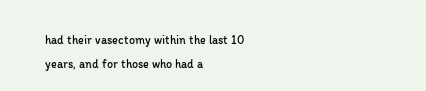had their vasectomy within the last 10 years, and for those who had a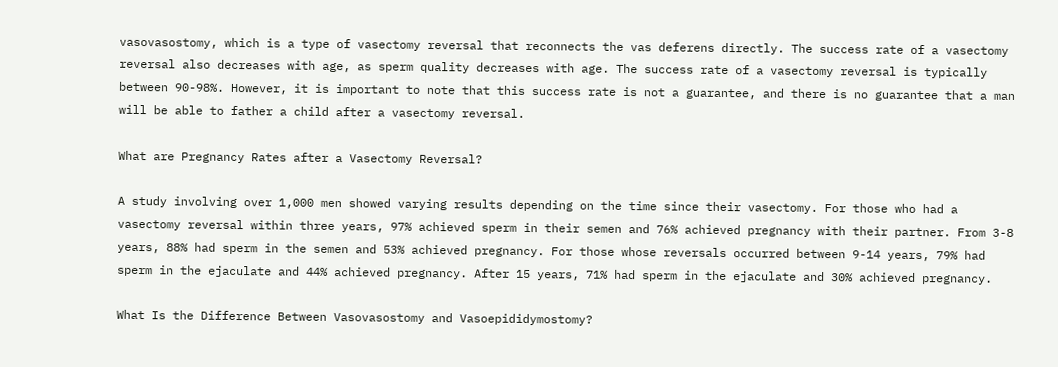vasovasostomy, which is a type of vasectomy reversal that reconnects the vas deferens directly. The success rate of a vasectomy reversal also decreases with age, as sperm quality decreases with age. The success rate of a vasectomy reversal is typically between 90-98%. However, it is important to note that this success rate is not a guarantee, and there is no guarantee that a man will be able to father a child after a vasectomy reversal.

What are Pregnancy Rates after a Vasectomy Reversal?

A study involving over 1,000 men showed varying results depending on the time since their vasectomy. For those who had a vasectomy reversal within three years, 97% achieved sperm in their semen and 76% achieved pregnancy with their partner. From 3-8 years, 88% had sperm in the semen and 53% achieved pregnancy. For those whose reversals occurred between 9-14 years, 79% had sperm in the ejaculate and 44% achieved pregnancy. After 15 years, 71% had sperm in the ejaculate and 30% achieved pregnancy.

What Is the Difference Between Vasovasostomy and Vasoepididymostomy?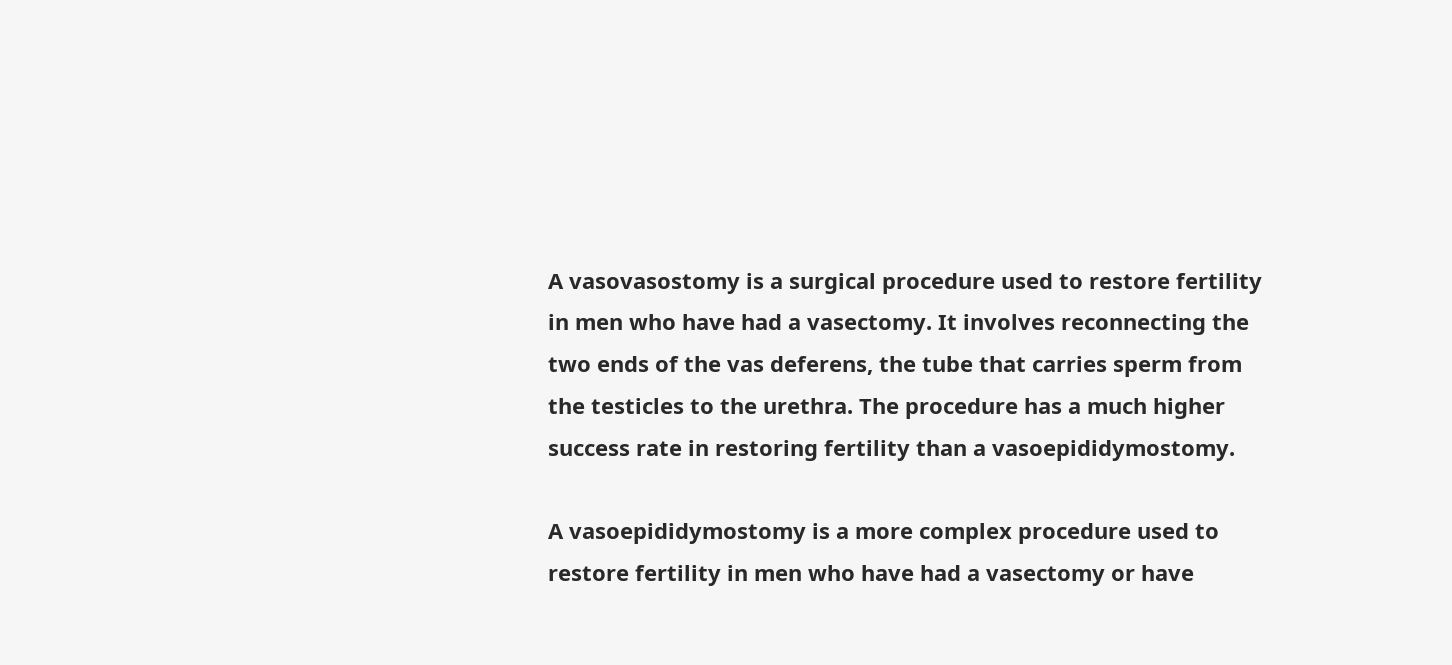A vasovasostomy is a surgical procedure used to restore fertility in men who have had a vasectomy. It involves reconnecting the two ends of the vas deferens, the tube that carries sperm from the testicles to the urethra. The procedure has a much higher success rate in restoring fertility than a vasoepididymostomy.

A vasoepididymostomy is a more complex procedure used to restore fertility in men who have had a vasectomy or have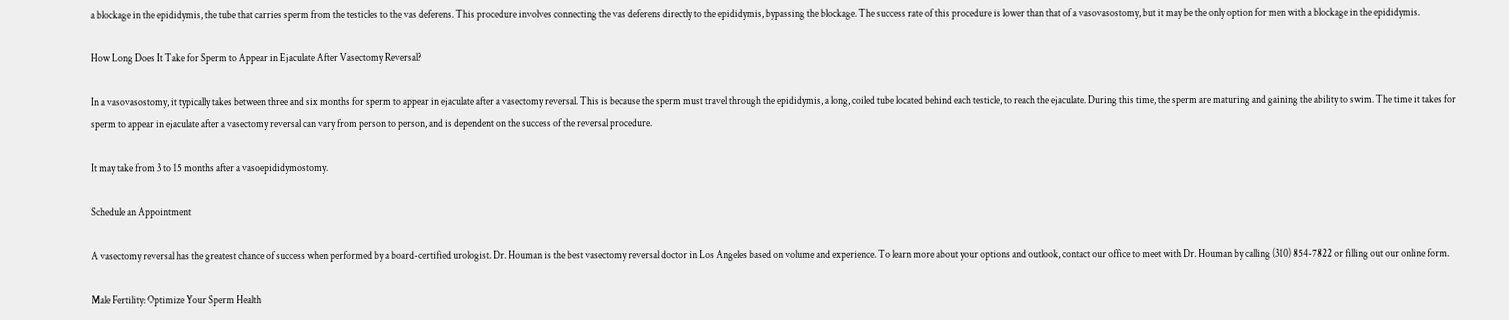a blockage in the epididymis, the tube that carries sperm from the testicles to the vas deferens. This procedure involves connecting the vas deferens directly to the epididymis, bypassing the blockage. The success rate of this procedure is lower than that of a vasovasostomy, but it may be the only option for men with a blockage in the epididymis.

How Long Does It Take for Sperm to Appear in Ejaculate After Vasectomy Reversal?

In a vasovasostomy, it typically takes between three and six months for sperm to appear in ejaculate after a vasectomy reversal. This is because the sperm must travel through the epididymis, a long, coiled tube located behind each testicle, to reach the ejaculate. During this time, the sperm are maturing and gaining the ability to swim. The time it takes for sperm to appear in ejaculate after a vasectomy reversal can vary from person to person, and is dependent on the success of the reversal procedure.

It may take from 3 to 15 months after a vasoepididymostomy.

Schedule an Appointment

A vasectomy reversal has the greatest chance of success when performed by a board-certified urologist. Dr. Houman is the best vasectomy reversal doctor in Los Angeles based on volume and experience. To learn more about your options and outlook, contact our office to meet with Dr. Houman by calling (310) 854-7822 or filling out our online form.

Male Fertility: Optimize Your Sperm Health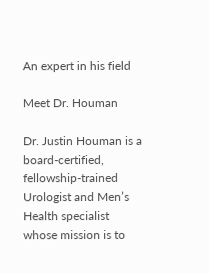An expert in his field

Meet Dr. Houman

Dr. Justin Houman is a board-certified, fellowship-trained Urologist and Men’s Health specialist whose mission is to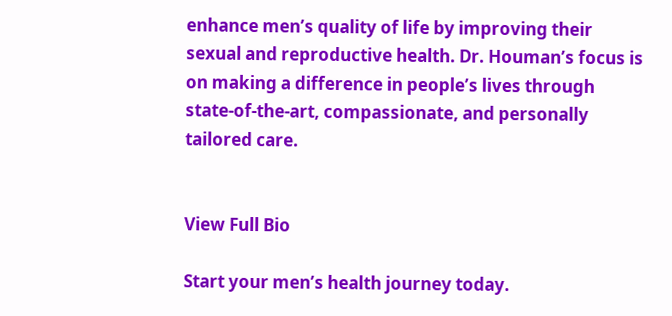enhance men’s quality of life by improving their sexual and reproductive health. Dr. Houman’s focus is on making a difference in people’s lives through state-of-the-art, compassionate, and personally tailored care.


View Full Bio

Start your men’s health journey today.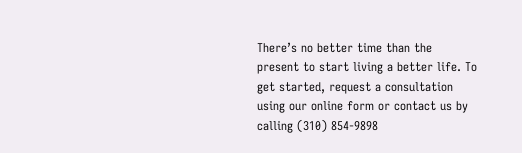There’s no better time than the present to start living a better life. To get started, request a consultation using our online form or contact us by calling (310) 854-9898